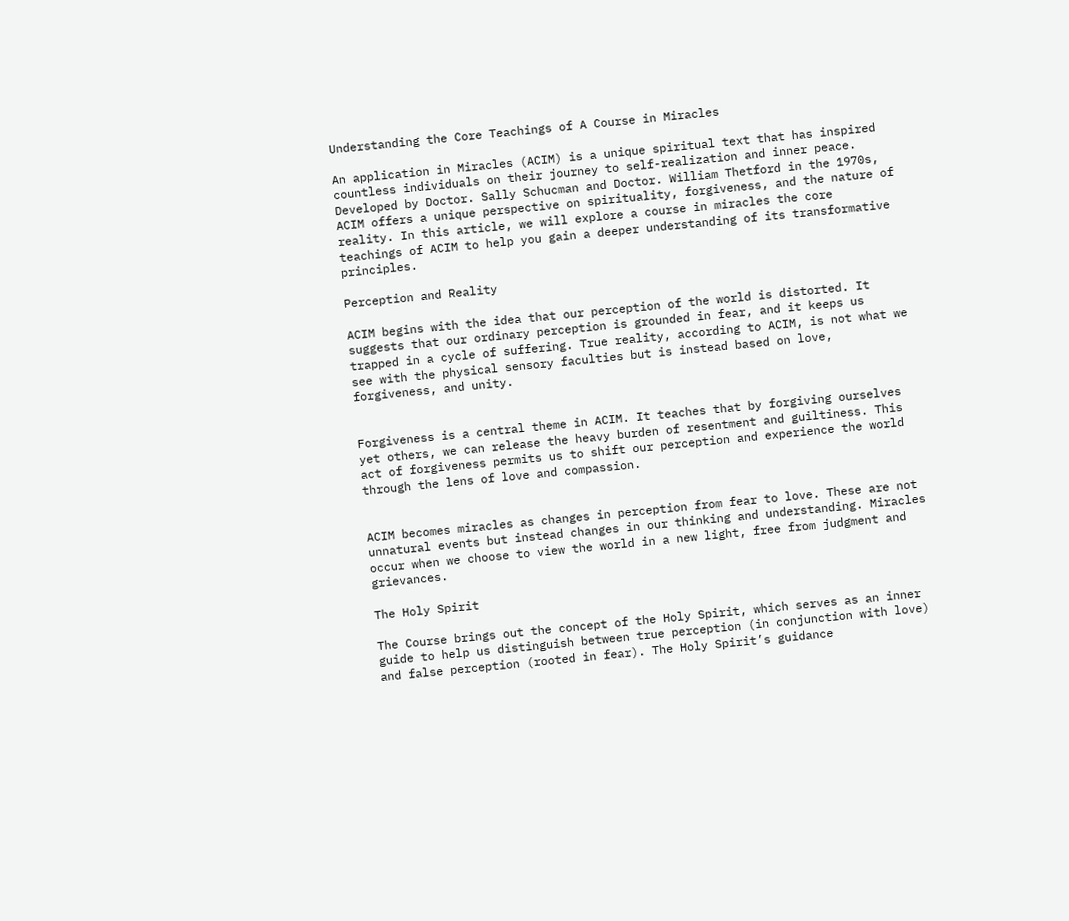Understanding the Core Teachings of A Course in Miracles

An application in Miracles (ACIM) is a unique spiritual text that has inspired countless individuals on their journey to self-realization and inner peace. Developed by Doctor. Sally Schucman and Doctor. William Thetford in the 1970s, ACIM offers a unique perspective on spirituality, forgiveness, and the nature of reality. In this article, we will explore a course in miracles the core teachings of ACIM to help you gain a deeper understanding of its transformative principles.

Perception and Reality

ACIM begins with the idea that our perception of the world is distorted. It suggests that our ordinary perception is grounded in fear, and it keeps us trapped in a cycle of suffering. True reality, according to ACIM, is not what we see with the physical sensory faculties but is instead based on love, forgiveness, and unity.


Forgiveness is a central theme in ACIM. It teaches that by forgiving ourselves yet others, we can release the heavy burden of resentment and guiltiness. This act of forgiveness permits us to shift our perception and experience the world through the lens of love and compassion.


ACIM becomes miracles as changes in perception from fear to love. These are not unnatural events but instead changes in our thinking and understanding. Miracles occur when we choose to view the world in a new light, free from judgment and grievances.

The Holy Spirit

The Course brings out the concept of the Holy Spirit, which serves as an inner guide to help us distinguish between true perception (in conjunction with love) and false perception (rooted in fear). The Holy Spirit’s guidance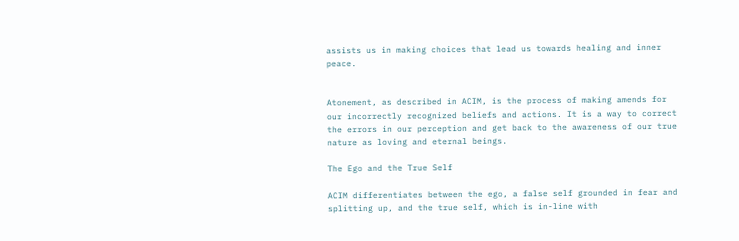assists us in making choices that lead us towards healing and inner peace.


Atonement, as described in ACIM, is the process of making amends for our incorrectly recognized beliefs and actions. It is a way to correct the errors in our perception and get back to the awareness of our true nature as loving and eternal beings.

The Ego and the True Self

ACIM differentiates between the ego, a false self grounded in fear and splitting up, and the true self, which is in-line with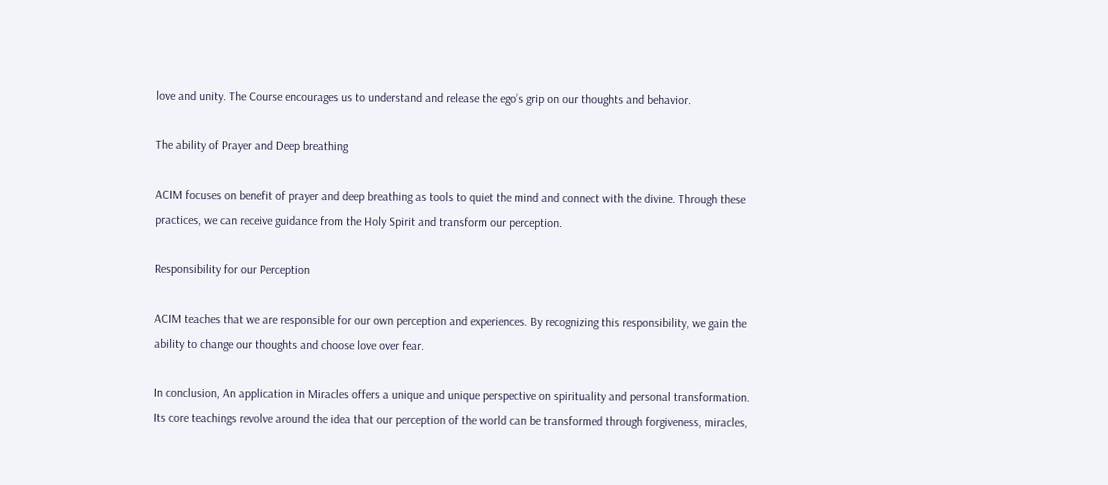love and unity. The Course encourages us to understand and release the ego’s grip on our thoughts and behavior.

The ability of Prayer and Deep breathing

ACIM focuses on benefit of prayer and deep breathing as tools to quiet the mind and connect with the divine. Through these practices, we can receive guidance from the Holy Spirit and transform our perception.

Responsibility for our Perception

ACIM teaches that we are responsible for our own perception and experiences. By recognizing this responsibility, we gain the ability to change our thoughts and choose love over fear.

In conclusion, An application in Miracles offers a unique and unique perspective on spirituality and personal transformation. Its core teachings revolve around the idea that our perception of the world can be transformed through forgiveness, miracles,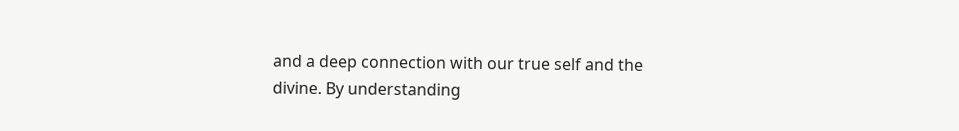and a deep connection with our true self and the divine. By understanding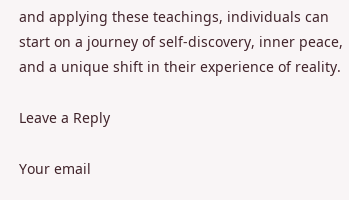and applying these teachings, individuals can start on a journey of self-discovery, inner peace, and a unique shift in their experience of reality.

Leave a Reply

Your email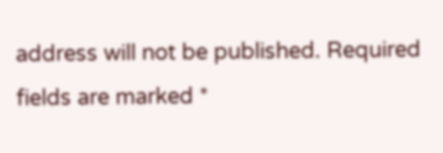address will not be published. Required fields are marked *